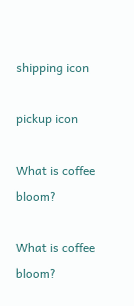shipping icon

pickup icon

What is coffee bloom?

What is coffee bloom?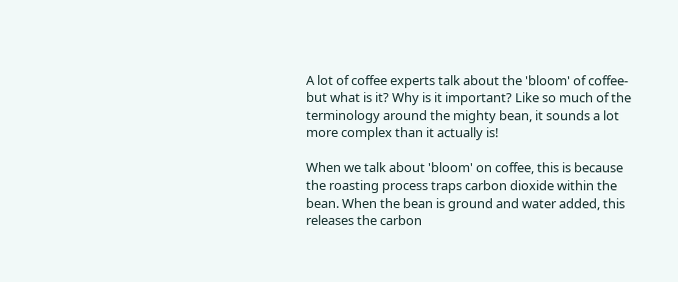A lot of coffee experts talk about the 'bloom' of coffee- but what is it? Why is it important? Like so much of the terminology around the mighty bean, it sounds a lot more complex than it actually is!

When we talk about 'bloom' on coffee, this is because the roasting process traps carbon dioxide within the bean. When the bean is ground and water added, this releases the carbon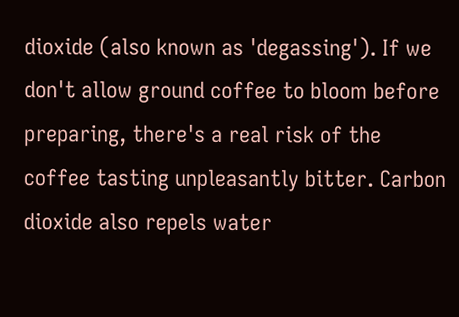dioxide (also known as 'degassing'). If we don't allow ground coffee to bloom before preparing, there's a real risk of the coffee tasting unpleasantly bitter. Carbon dioxide also repels water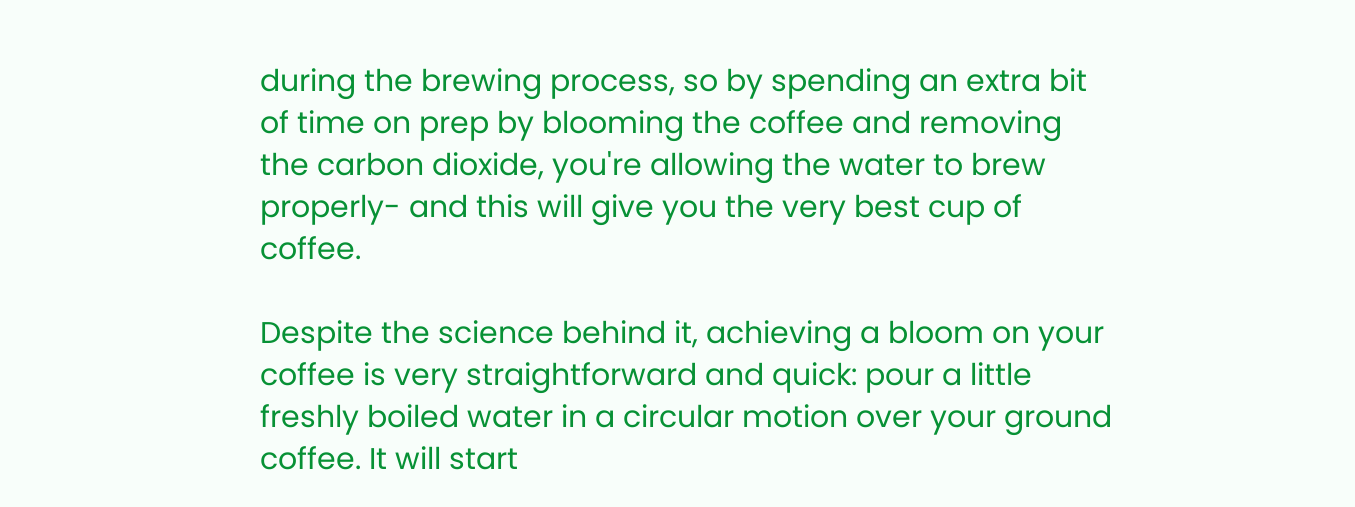during the brewing process, so by spending an extra bit of time on prep by blooming the coffee and removing the carbon dioxide, you're allowing the water to brew properly- and this will give you the very best cup of coffee.

Despite the science behind it, achieving a bloom on your coffee is very straightforward and quick: pour a little freshly boiled water in a circular motion over your ground coffee. It will start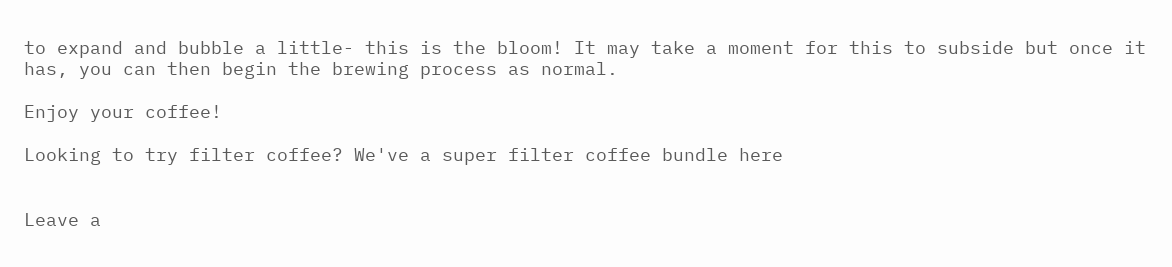to expand and bubble a little- this is the bloom! It may take a moment for this to subside but once it has, you can then begin the brewing process as normal.

Enjoy your coffee!

Looking to try filter coffee? We've a super filter coffee bundle here


Leave a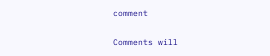comment

Comments will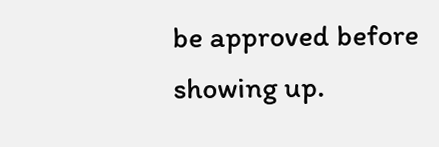be approved before showing up.